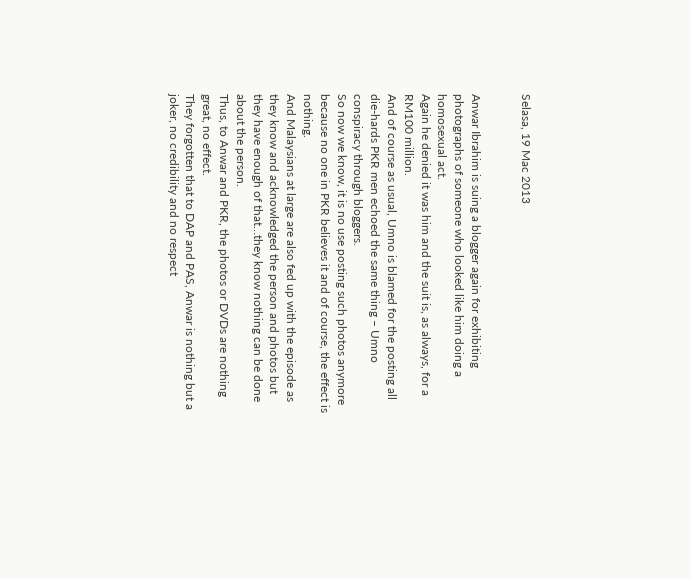Selasa, 19 Mac 2013


Anwar Ibrahim is suing a blogger again for exhibiting photographs of someone who looked like him doing a homosexual act.
Again he denied it was him and the suit is, as always, for a RM100 million.
And of course as usual, Umno is blamed for the posting all die-hards PKR men echoed the same thing – Umno conspiracy through bloggers.
So now we know, it is no use posting such photos anymore because no one in PKR believes it and of course, the effect is nothing.
And Malaysians at large are also fed up with the episode as they know and acknowledged the person and photos but they have enough of that…they know nothing can be done about the person.
Thus, to Anwar and PKR, the photos or DVDs are nothing great, no effect.
They forgotten that to DAP and PAS, Anwar is nothing but a joker, no credibility and no respect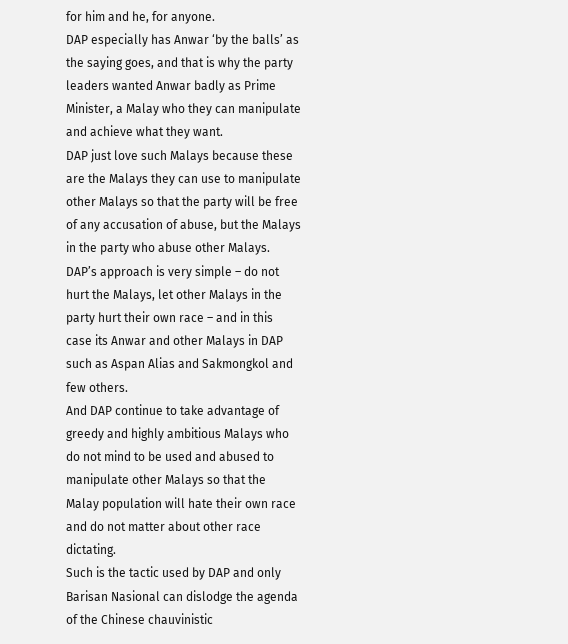for him and he, for anyone.
DAP especially has Anwar ‘by the balls’ as the saying goes, and that is why the party leaders wanted Anwar badly as Prime Minister, a Malay who they can manipulate and achieve what they want.
DAP just love such Malays because these are the Malays they can use to manipulate other Malays so that the party will be free of any accusation of abuse, but the Malays in the party who abuse other Malays.
DAP’s approach is very simple – do not hurt the Malays, let other Malays in the party hurt their own race – and in this case its Anwar and other Malays in DAP such as Aspan Alias and Sakmongkol and few others.
And DAP continue to take advantage of greedy and highly ambitious Malays who do not mind to be used and abused to manipulate other Malays so that the Malay population will hate their own race and do not matter about other race dictating.
Such is the tactic used by DAP and only Barisan Nasional can dislodge the agenda of the Chinese chauvinistic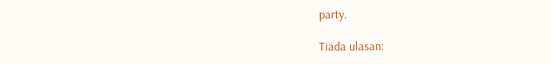party.

Tiada ulasan: